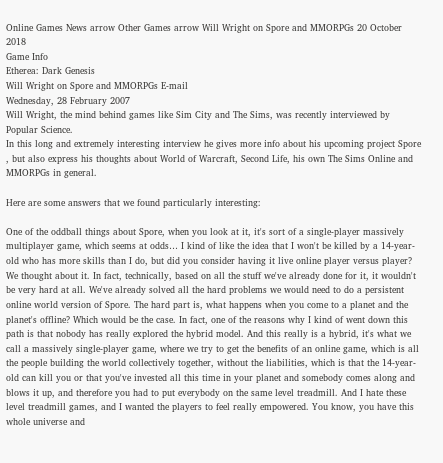Online Games News arrow Other Games arrow Will Wright on Spore and MMORPGs 20 October 2018
Game Info
Etherea: Dark Genesis
Will Wright on Spore and MMORPGs E-mail
Wednesday, 28 February 2007
Will Wright, the mind behind games like Sim City and The Sims, was recently interviewed by Popular Science.
In this long and extremely interesting interview he gives more info about his upcoming project Spore , but also express his thoughts about World of Warcraft, Second Life, his own The Sims Online and MMORPGs in general.

Here are some answers that we found particularly interesting:

One of the oddball things about Spore, when you look at it, it's sort of a single-player massively multiplayer game, which seems at odds… I kind of like the idea that I won't be killed by a 14-year-old who has more skills than I do, but did you consider having it live online player versus player?
We thought about it. In fact, technically, based on all the stuff we've already done for it, it wouldn't be very hard at all. We've already solved all the hard problems we would need to do a persistent online world version of Spore. The hard part is, what happens when you come to a planet and the planet's offline? Which would be the case. In fact, one of the reasons why I kind of went down this path is that nobody has really explored the hybrid model. And this really is a hybrid, it's what we call a massively single-player game, where we try to get the benefits of an online game, which is all the people building the world collectively together, without the liabilities, which is that the 14-year-old can kill you or that you've invested all this time in your planet and somebody comes along and blows it up, and therefore you had to put everybody on the same level treadmill. And I hate these level treadmill games, and I wanted the players to feel really empowered. You know, you have this whole universe and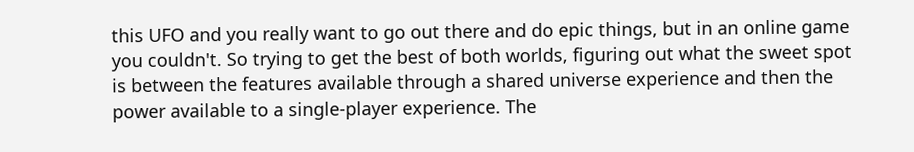this UFO and you really want to go out there and do epic things, but in an online game you couldn't. So trying to get the best of both worlds, figuring out what the sweet spot is between the features available through a shared universe experience and then the power available to a single-player experience. The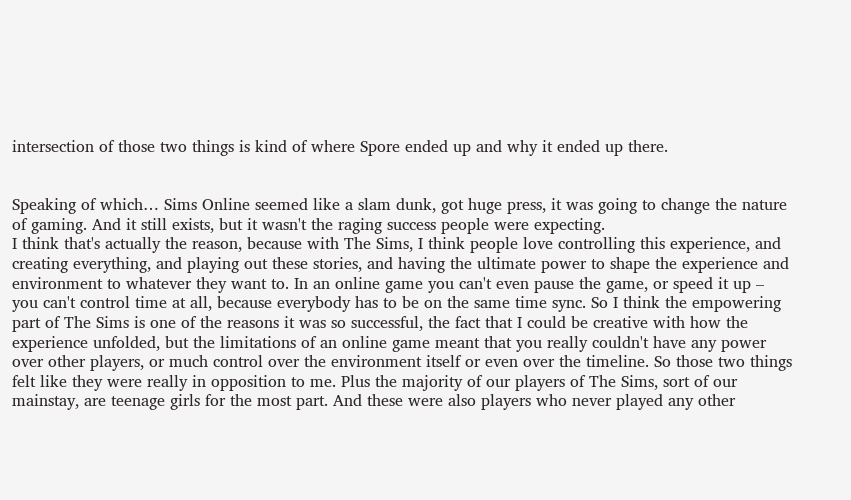intersection of those two things is kind of where Spore ended up and why it ended up there.


Speaking of which… Sims Online seemed like a slam dunk, got huge press, it was going to change the nature of gaming. And it still exists, but it wasn't the raging success people were expecting.
I think that's actually the reason, because with The Sims, I think people love controlling this experience, and creating everything, and playing out these stories, and having the ultimate power to shape the experience and environment to whatever they want to. In an online game you can't even pause the game, or speed it up – you can't control time at all, because everybody has to be on the same time sync. So I think the empowering part of The Sims is one of the reasons it was so successful, the fact that I could be creative with how the experience unfolded, but the limitations of an online game meant that you really couldn't have any power over other players, or much control over the environment itself or even over the timeline. So those two things felt like they were really in opposition to me. Plus the majority of our players of The Sims, sort of our mainstay, are teenage girls for the most part. And these were also players who never played any other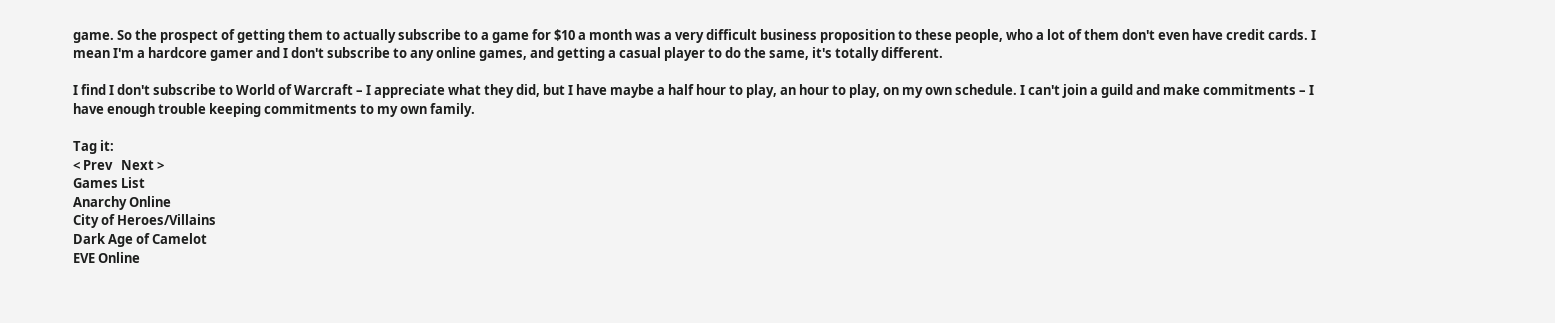game. So the prospect of getting them to actually subscribe to a game for $10 a month was a very difficult business proposition to these people, who a lot of them don't even have credit cards. I mean I'm a hardcore gamer and I don't subscribe to any online games, and getting a casual player to do the same, it's totally different.

I find I don't subscribe to World of Warcraft – I appreciate what they did, but I have maybe a half hour to play, an hour to play, on my own schedule. I can't join a guild and make commitments – I have enough trouble keeping commitments to my own family.

Tag it:
< Prev   Next >
Games List
Anarchy Online
City of Heroes/Villains
Dark Age of Camelot
EVE Online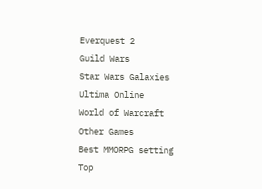Everquest 2
Guild Wars
Star Wars Galaxies
Ultima Online
World of Warcraft
Other Games
Best MMORPG setting
Top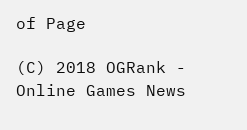of Page

(C) 2018 OGRank - Online Games News